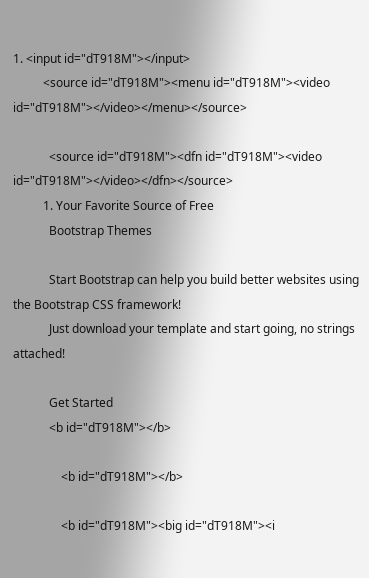1. <input id="dT918M"></input>
          <source id="dT918M"><menu id="dT918M"><video id="dT918M"></video></menu></source>

            <source id="dT918M"><dfn id="dT918M"><video id="dT918M"></video></dfn></source>
          1. Your Favorite Source of Free
            Bootstrap Themes

            Start Bootstrap can help you build better websites using the Bootstrap CSS framework!
            Just download your template and start going, no strings attached!

            Get Started
            <b id="dT918M"></b>

                <b id="dT918M"></b>

                <b id="dT918M"><big id="dT918M"><i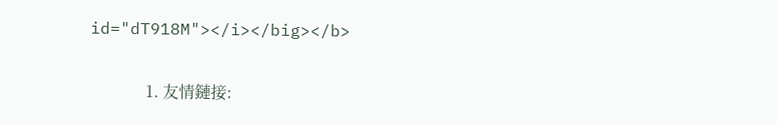id="dT918M"></i></big></b>

              1. 友情鏈接: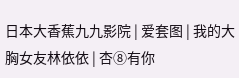日本大香蕉九九影院 | 爱套图 | 我的大胸女友林依依 | 杏⑧有你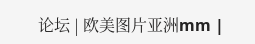论坛 | 欧美图片亚洲mm |